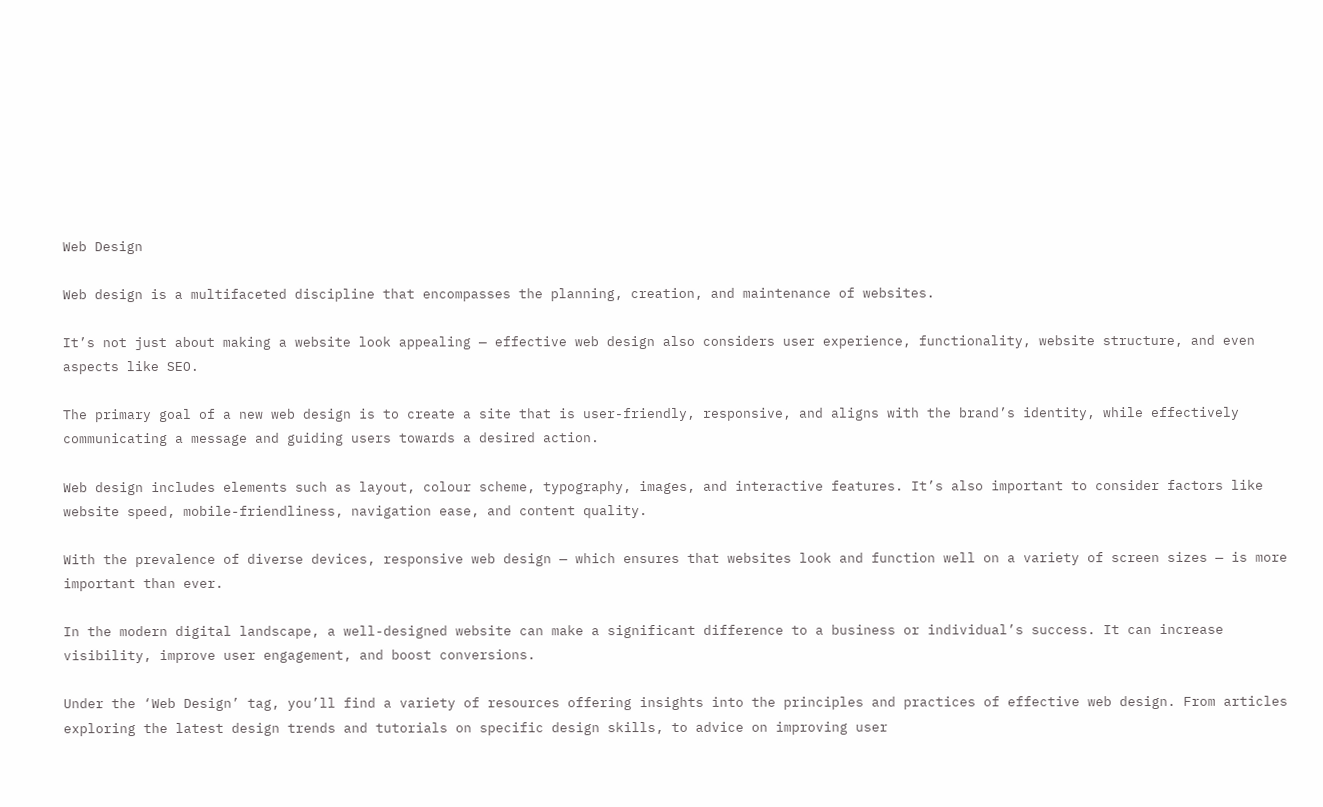Web Design

Web design is a multifaceted discipline that encompasses the planning, creation, and maintenance of websites.

It’s not just about making a website look appealing — effective web design also considers user experience, functionality, website structure, and even aspects like SEO.

The primary goal of a new web design is to create a site that is user-friendly, responsive, and aligns with the brand’s identity, while effectively communicating a message and guiding users towards a desired action.

Web design includes elements such as layout, colour scheme, typography, images, and interactive features. It’s also important to consider factors like website speed, mobile-friendliness, navigation ease, and content quality.

With the prevalence of diverse devices, responsive web design — which ensures that websites look and function well on a variety of screen sizes — is more important than ever.

In the modern digital landscape, a well-designed website can make a significant difference to a business or individual’s success. It can increase visibility, improve user engagement, and boost conversions.

Under the ‘Web Design’ tag, you’ll find a variety of resources offering insights into the principles and practices of effective web design. From articles exploring the latest design trends and tutorials on specific design skills, to advice on improving user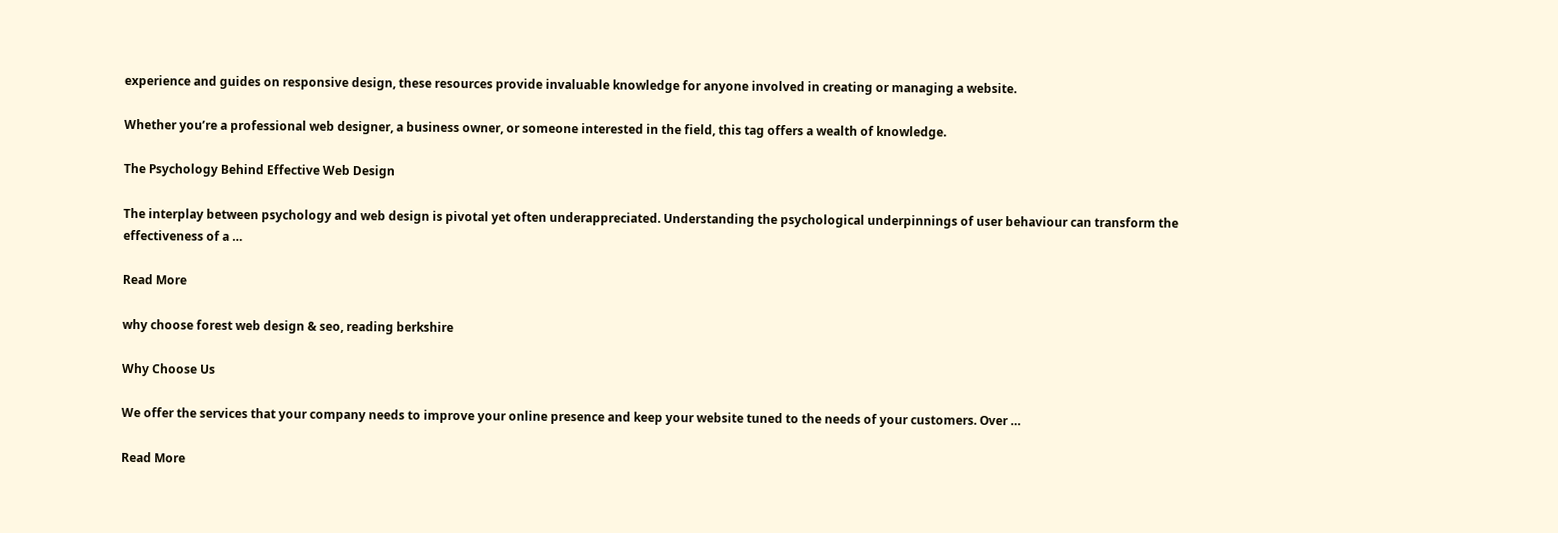experience and guides on responsive design, these resources provide invaluable knowledge for anyone involved in creating or managing a website.

Whether you’re a professional web designer, a business owner, or someone interested in the field, this tag offers a wealth of knowledge.

The Psychology Behind Effective Web Design

The interplay between psychology and web design is pivotal yet often underappreciated. Understanding the psychological underpinnings of user behaviour can transform the effectiveness of a …

Read More

why choose forest web design & seo, reading berkshire

Why Choose Us

We offer the services that your company needs to improve your online presence and keep your website tuned to the needs of your customers. Over …

Read More